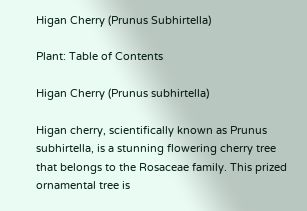Higan Cherry (Prunus Subhirtella)

Plant: Table of Contents

Higan Cherry (Prunus subhirtella)

Higan cherry, scientifically known as Prunus subhirtella, is a stunning flowering cherry tree that belongs to the Rosaceae family. This prized ornamental tree is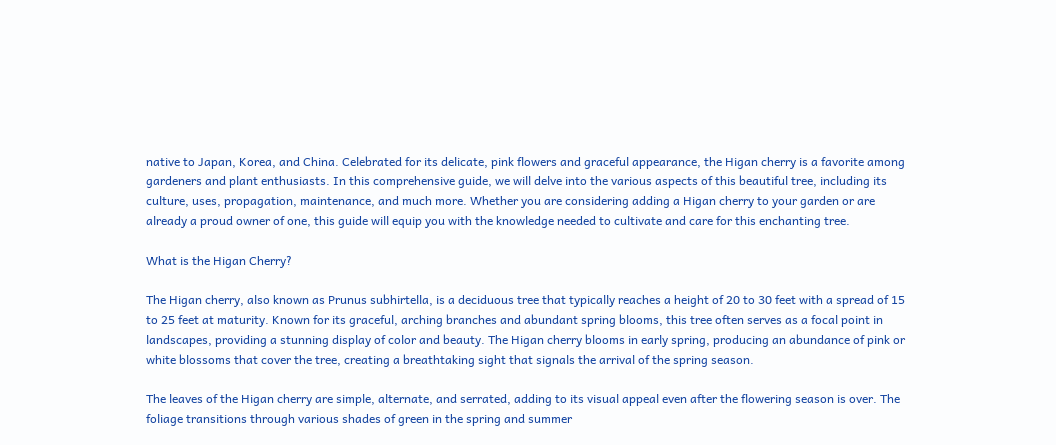native to Japan, Korea, and China. Celebrated for its delicate, pink flowers and graceful appearance, the Higan cherry is a favorite among gardeners and plant enthusiasts. In this comprehensive guide, we will delve into the various aspects of this beautiful tree, including its culture, uses, propagation, maintenance, and much more. Whether you are considering adding a Higan cherry to your garden or are already a proud owner of one, this guide will equip you with the knowledge needed to cultivate and care for this enchanting tree.

What is the Higan Cherry?

The Higan cherry, also known as Prunus subhirtella, is a deciduous tree that typically reaches a height of 20 to 30 feet with a spread of 15 to 25 feet at maturity. Known for its graceful, arching branches and abundant spring blooms, this tree often serves as a focal point in landscapes, providing a stunning display of color and beauty. The Higan cherry blooms in early spring, producing an abundance of pink or white blossoms that cover the tree, creating a breathtaking sight that signals the arrival of the spring season.

The leaves of the Higan cherry are simple, alternate, and serrated, adding to its visual appeal even after the flowering season is over. The foliage transitions through various shades of green in the spring and summer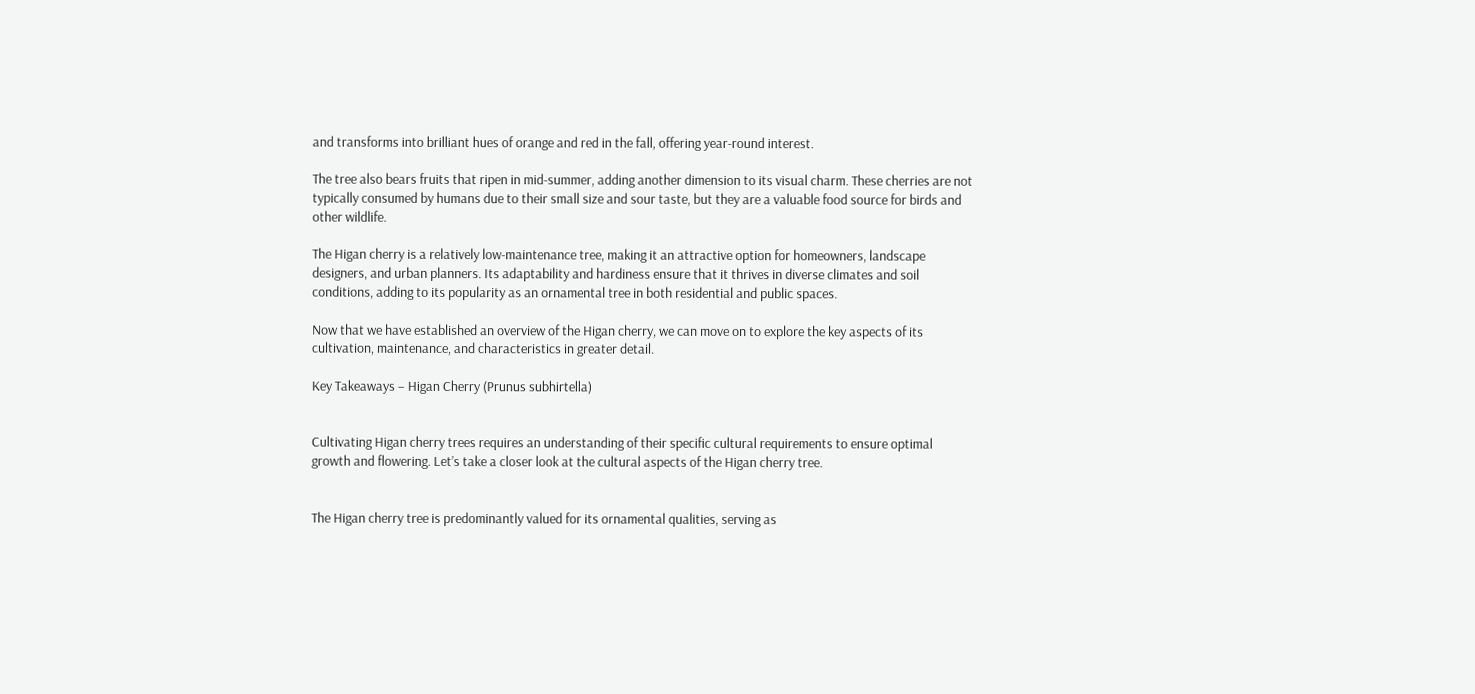and transforms into brilliant hues of orange and red in the fall, offering year-round interest.

The tree also bears fruits that ripen in mid-summer, adding another dimension to its visual charm. These cherries are not typically consumed by humans due to their small size and sour taste, but they are a valuable food source for birds and other wildlife.

The Higan cherry is a relatively low-maintenance tree, making it an attractive option for homeowners, landscape designers, and urban planners. Its adaptability and hardiness ensure that it thrives in diverse climates and soil conditions, adding to its popularity as an ornamental tree in both residential and public spaces.

Now that we have established an overview of the Higan cherry, we can move on to explore the key aspects of its cultivation, maintenance, and characteristics in greater detail.

Key Takeaways – Higan Cherry (Prunus subhirtella)


Cultivating Higan cherry trees requires an understanding of their specific cultural requirements to ensure optimal growth and flowering. Let’s take a closer look at the cultural aspects of the Higan cherry tree.


The Higan cherry tree is predominantly valued for its ornamental qualities, serving as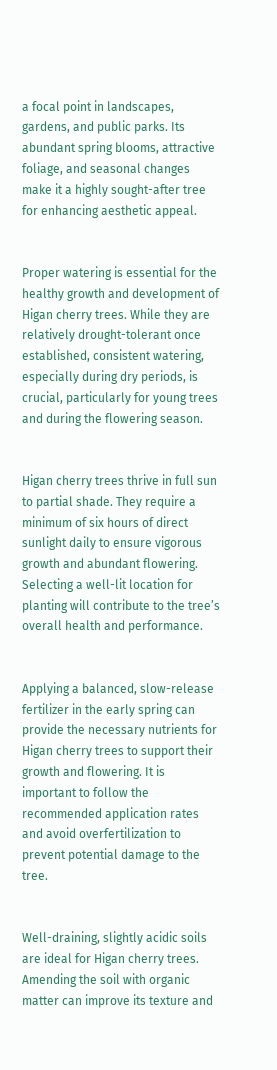a focal point in landscapes, gardens, and public parks. Its abundant spring blooms, attractive foliage, and seasonal changes make it a highly sought-after tree for enhancing aesthetic appeal.


Proper watering is essential for the healthy growth and development of Higan cherry trees. While they are relatively drought-tolerant once established, consistent watering, especially during dry periods, is crucial, particularly for young trees and during the flowering season.


Higan cherry trees thrive in full sun to partial shade. They require a minimum of six hours of direct sunlight daily to ensure vigorous growth and abundant flowering. Selecting a well-lit location for planting will contribute to the tree’s overall health and performance.


Applying a balanced, slow-release fertilizer in the early spring can provide the necessary nutrients for Higan cherry trees to support their growth and flowering. It is important to follow the recommended application rates and avoid overfertilization to prevent potential damage to the tree.


Well-draining, slightly acidic soils are ideal for Higan cherry trees. Amending the soil with organic matter can improve its texture and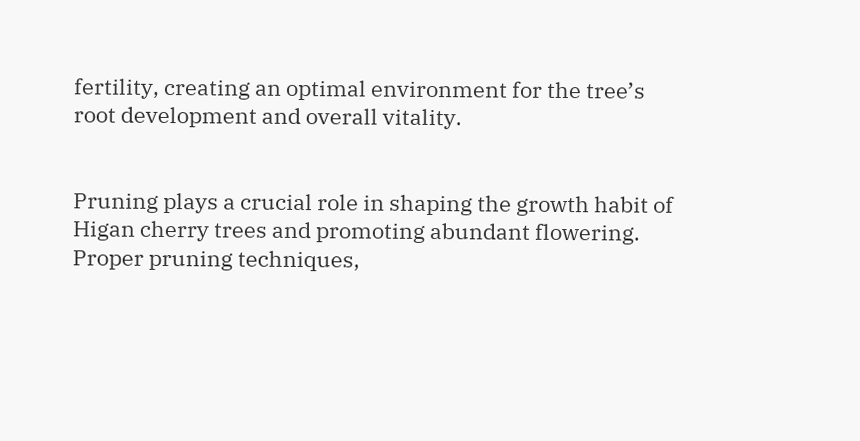fertility, creating an optimal environment for the tree’s root development and overall vitality.


Pruning plays a crucial role in shaping the growth habit of Higan cherry trees and promoting abundant flowering. Proper pruning techniques,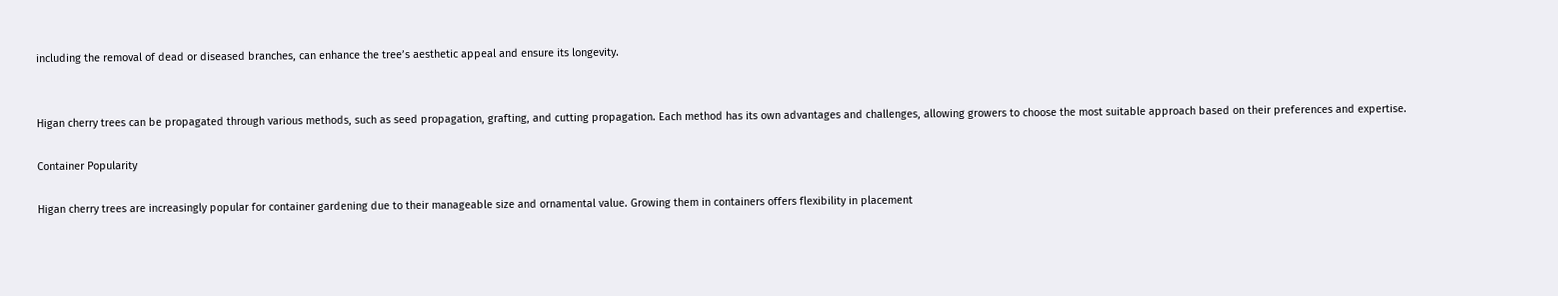including the removal of dead or diseased branches, can enhance the tree’s aesthetic appeal and ensure its longevity.


Higan cherry trees can be propagated through various methods, such as seed propagation, grafting, and cutting propagation. Each method has its own advantages and challenges, allowing growers to choose the most suitable approach based on their preferences and expertise.

Container Popularity

Higan cherry trees are increasingly popular for container gardening due to their manageable size and ornamental value. Growing them in containers offers flexibility in placement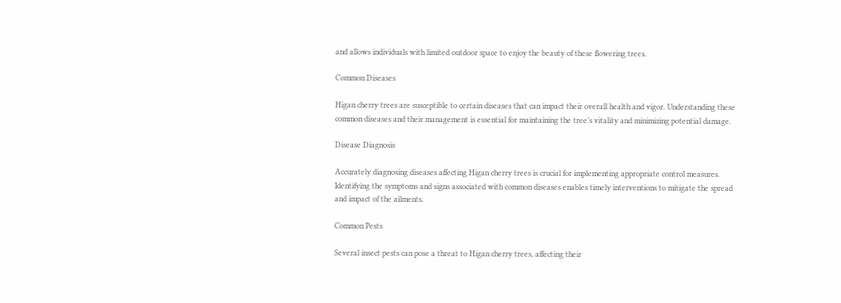and allows individuals with limited outdoor space to enjoy the beauty of these flowering trees.

Common Diseases

Higan cherry trees are susceptible to certain diseases that can impact their overall health and vigor. Understanding these common diseases and their management is essential for maintaining the tree’s vitality and minimizing potential damage.

Disease Diagnosis

Accurately diagnosing diseases affecting Higan cherry trees is crucial for implementing appropriate control measures. Identifying the symptoms and signs associated with common diseases enables timely interventions to mitigate the spread and impact of the ailments.

Common Pests

Several insect pests can pose a threat to Higan cherry trees, affecting their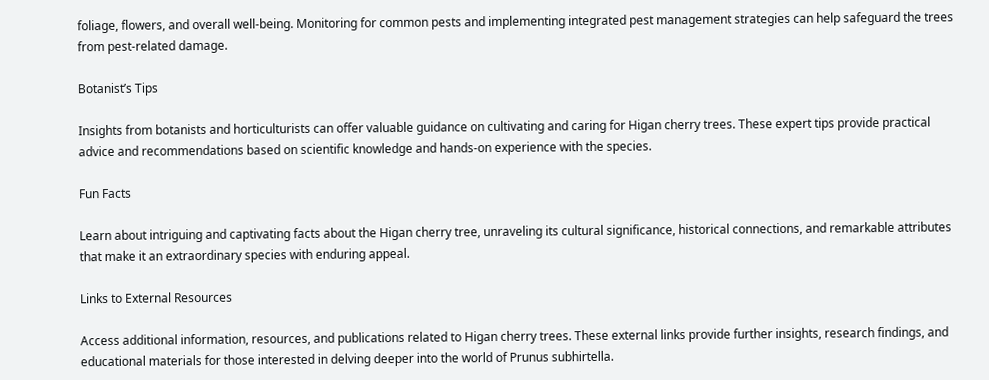foliage, flowers, and overall well-being. Monitoring for common pests and implementing integrated pest management strategies can help safeguard the trees from pest-related damage.

Botanist’s Tips

Insights from botanists and horticulturists can offer valuable guidance on cultivating and caring for Higan cherry trees. These expert tips provide practical advice and recommendations based on scientific knowledge and hands-on experience with the species.

Fun Facts

Learn about intriguing and captivating facts about the Higan cherry tree, unraveling its cultural significance, historical connections, and remarkable attributes that make it an extraordinary species with enduring appeal.

Links to External Resources

Access additional information, resources, and publications related to Higan cherry trees. These external links provide further insights, research findings, and educational materials for those interested in delving deeper into the world of Prunus subhirtella.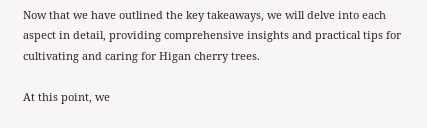Now that we have outlined the key takeaways, we will delve into each aspect in detail, providing comprehensive insights and practical tips for cultivating and caring for Higan cherry trees.

At this point, we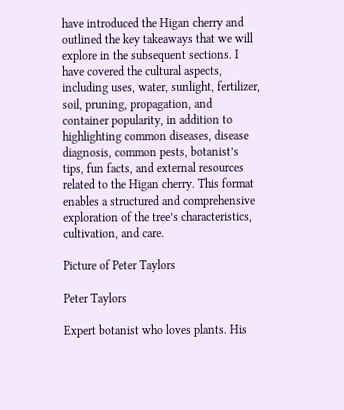have introduced the Higan cherry and outlined the key takeaways that we will explore in the subsequent sections. I have covered the cultural aspects, including uses, water, sunlight, fertilizer, soil, pruning, propagation, and container popularity, in addition to highlighting common diseases, disease diagnosis, common pests, botanist’s tips, fun facts, and external resources related to the Higan cherry. This format enables a structured and comprehensive exploration of the tree’s characteristics, cultivation, and care.

Picture of Peter Taylors

Peter Taylors

Expert botanist who loves plants. His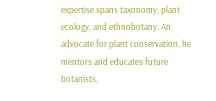expertise spans taxonomy, plant ecology, and ethnobotany. An advocate for plant conservation, he mentors and educates future botanists,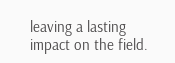leaving a lasting impact on the field.